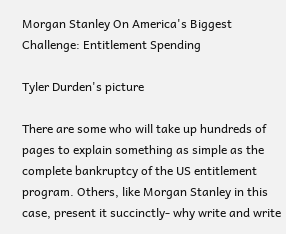Morgan Stanley On America's Biggest Challenge: Entitlement Spending

Tyler Durden's picture

There are some who will take up hundreds of pages to explain something as simple as the complete bankruptcy of the US entitlement program. Others, like Morgan Stanley in this case, present it succinctly- why write and write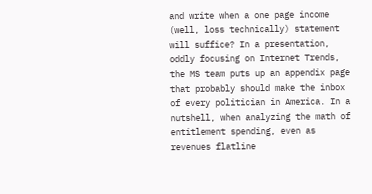and write when a one page income (well, loss technically) statement will suffice? In a presentation, oddly focusing on Internet Trends, the MS team puts up an appendix page that probably should make the inbox of every politician in America. In a nutshell, when analyzing the math of entitlement spending, even as revenues flatline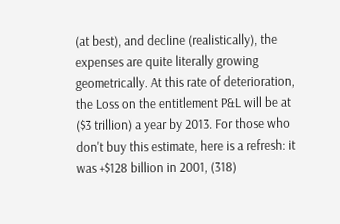(at best), and decline (realistically), the expenses are quite literally growing geometrically. At this rate of deterioration, the Loss on the entitlement P&L will be at ($3 trillion) a year by 2013. For those who don't buy this estimate, here is a refresh: it was +$128 billion in 2001, (318)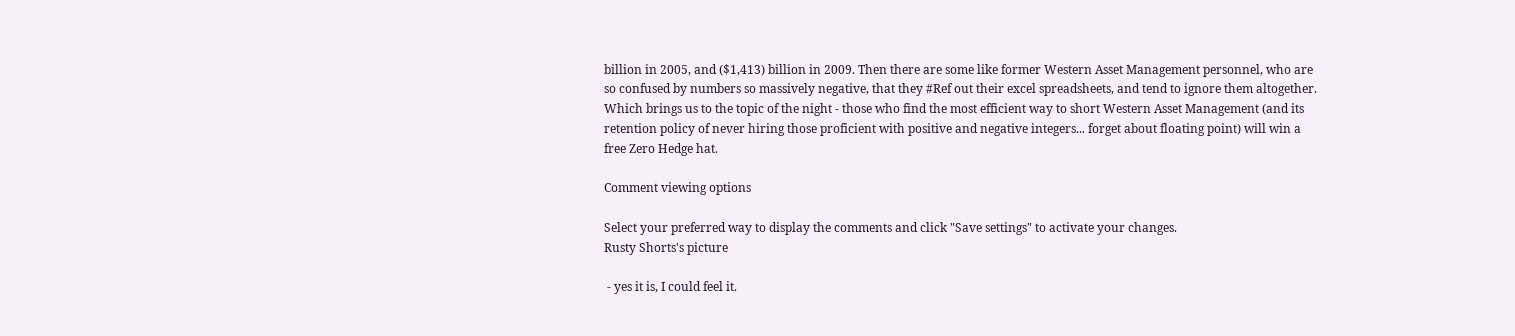billion in 2005, and ($1,413) billion in 2009. Then there are some like former Western Asset Management personnel, who are so confused by numbers so massively negative, that they #Ref out their excel spreadsheets, and tend to ignore them altogether. Which brings us to the topic of the night - those who find the most efficient way to short Western Asset Management (and its retention policy of never hiring those proficient with positive and negative integers... forget about floating point) will win a free Zero Hedge hat.

Comment viewing options

Select your preferred way to display the comments and click "Save settings" to activate your changes.
Rusty Shorts's picture

 - yes it is, I could feel it.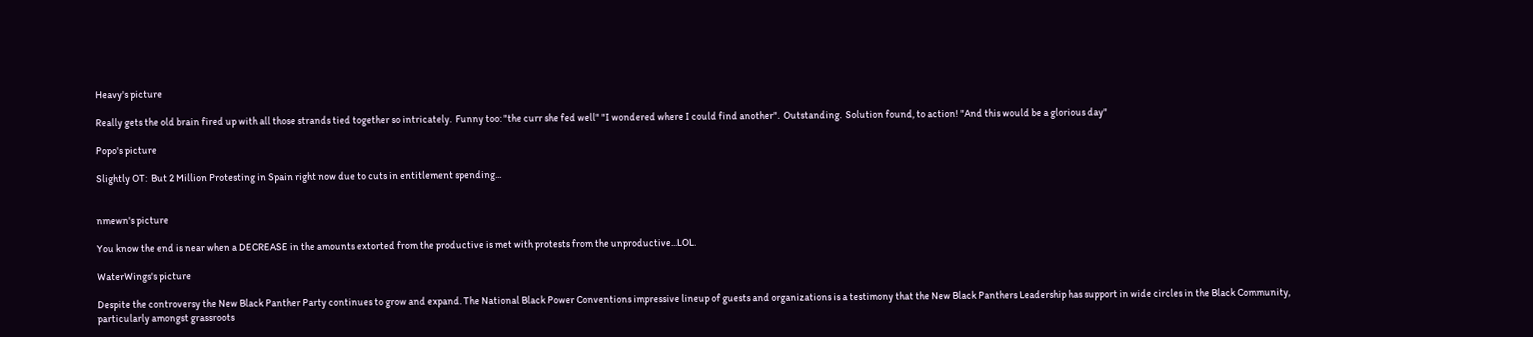Heavy's picture

Really gets the old brain fired up with all those strands tied together so intricately.  Funny too: "the curr she fed well" "I wondered where I could find another".  Outstanding.  Solution found, to action! "And this would be a glorious day"

Popo's picture

Slightly OT:  But 2 Million Protesting in Spain right now due to cuts in entitlement spending...


nmewn's picture

You know the end is near when a DECREASE in the amounts extorted from the productive is met with protests from the unproductive...LOL.

WaterWings's picture

Despite the controversy the New Black Panther Party continues to grow and expand. The National Black Power Conventions impressive lineup of guests and organizations is a testimony that the New Black Panthers Leadership has support in wide circles in the Black Community, particularly amongst grassroots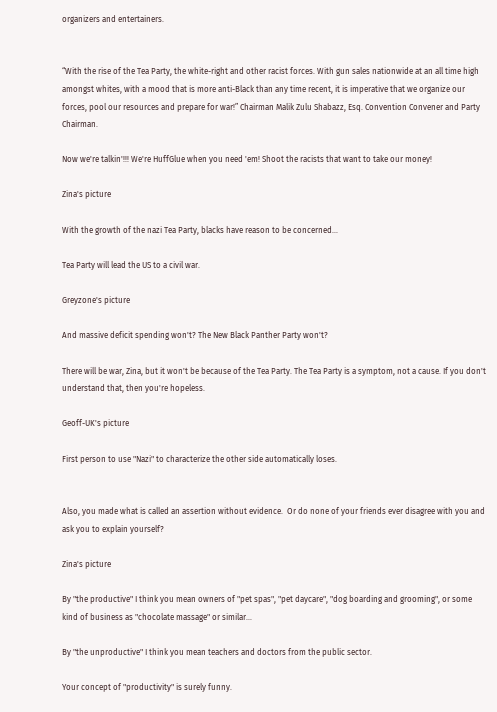organizers and entertainers.


“With the rise of the Tea Party, the white-right and other racist forces. With gun sales nationwide at an all time high amongst whites, with a mood that is more anti-Black than any time recent, it is imperative that we organize our forces, pool our resources and prepare for war!” Chairman Malik Zulu Shabazz, Esq. Convention Convener and Party Chairman.

Now we're talkin'!!! We're HuffGlue when you need 'em! Shoot the racists that want to take our money!

Zina's picture

With the growth of the nazi Tea Party, blacks have reason to be concerned...

Tea Party will lead the US to a civil war.

Greyzone's picture

And massive deficit spending won't? The New Black Panther Party won't?

There will be war, Zina, but it won't be because of the Tea Party. The Tea Party is a symptom, not a cause. If you don't understand that, then you're hopeless.

Geoff-UK's picture

First person to use "Nazi" to characterize the other side automatically loses.


Also, you made what is called an assertion without evidence.  Or do none of your friends ever disagree with you and ask you to explain yourself?

Zina's picture

By "the productive" I think you mean owners of "pet spas", "pet daycare", "dog boarding and grooming", or some kind of business as "chocolate massage" or similar...

By "the unproductive" I think you mean teachers and doctors from the public sector.

Your concept of "productivity" is surely funny.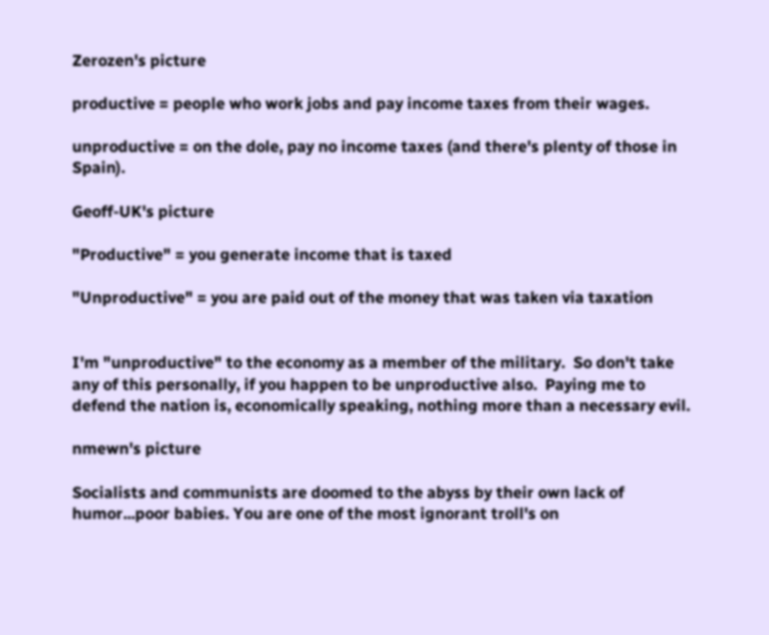Zerozen's picture

productive = people who work jobs and pay income taxes from their wages.

unproductive = on the dole, pay no income taxes (and there's plenty of those in Spain).

Geoff-UK's picture

"Productive" = you generate income that is taxed

"Unproductive" = you are paid out of the money that was taken via taxation


I'm "unproductive" to the economy as a member of the military.  So don't take any of this personally, if you happen to be unproductive also.  Paying me to defend the nation is, economically speaking, nothing more than a necessary evil.

nmewn's picture

Socialists and communists are doomed to the abyss by their own lack of humor...poor babies. You are one of the most ignorant troll's on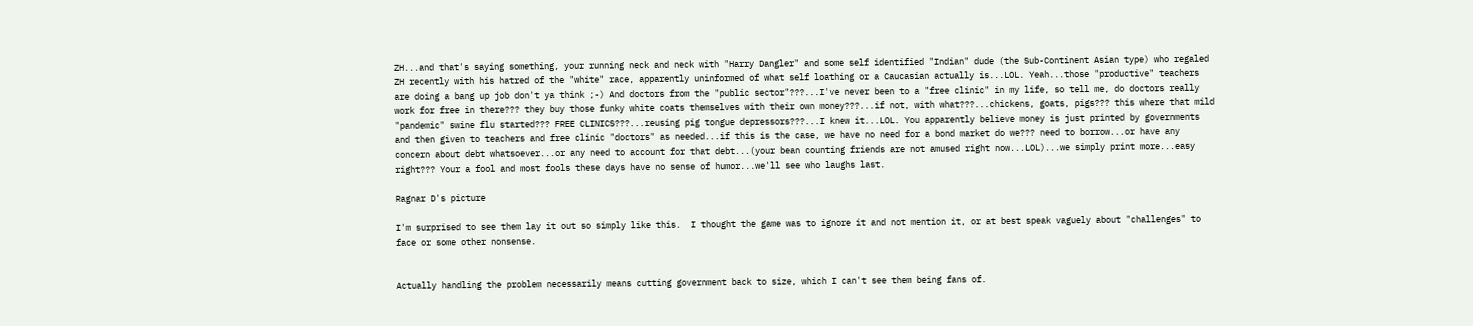ZH...and that's saying something, your running neck and neck with "Harry Dangler" and some self identified "Indian" dude (the Sub-Continent Asian type) who regaled ZH recently with his hatred of the "white" race, apparently uninformed of what self loathing or a Caucasian actually is...LOL. Yeah...those "productive" teachers are doing a bang up job don't ya think ;-) And doctors from the "public sector"???...I've never been to a "free clinic" in my life, so tell me, do doctors really work for free in there??? they buy those funky white coats themselves with their own money???...if not, with what???...chickens, goats, pigs??? this where that mild "pandemic" swine flu started??? FREE CLINICS???...reusing pig tongue depressors???...I knew it...LOL. You apparently believe money is just printed by governments and then given to teachers and free clinic "doctors" as needed...if this is the case, we have no need for a bond market do we??? need to borrow...or have any concern about debt whatsoever...or any need to account for that debt...(your bean counting friends are not amused right now...LOL)...we simply print more...easy right??? Your a fool and most fools these days have no sense of humor...we'll see who laughs last.

Ragnar D's picture

I'm surprised to see them lay it out so simply like this.  I thought the game was to ignore it and not mention it, or at best speak vaguely about "challenges" to face or some other nonsense.


Actually handling the problem necessarily means cutting government back to size, which I can't see them being fans of.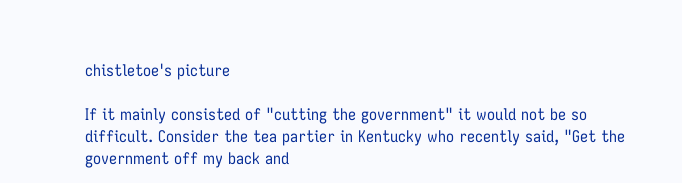chistletoe's picture

If it mainly consisted of "cutting the government" it would not be so difficult. Consider the tea partier in Kentucky who recently said, "Get the government off my back and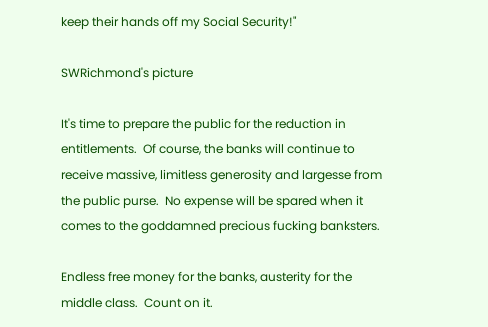keep their hands off my Social Security!"

SWRichmond's picture

It's time to prepare the public for the reduction in entitlements.  Of course, the banks will continue to receive massive, limitless generosity and largesse from the public purse.  No expense will be spared when it comes to the goddamned precious fucking banksters.

Endless free money for the banks, austerity for the middle class.  Count on it.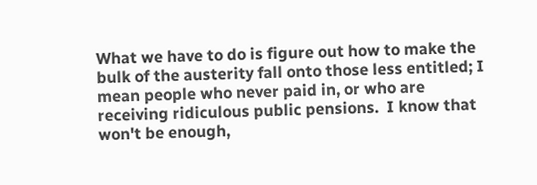What we have to do is figure out how to make the bulk of the austerity fall onto those less entitled; I mean people who never paid in, or who are receiving ridiculous public pensions.  I know that won't be enough,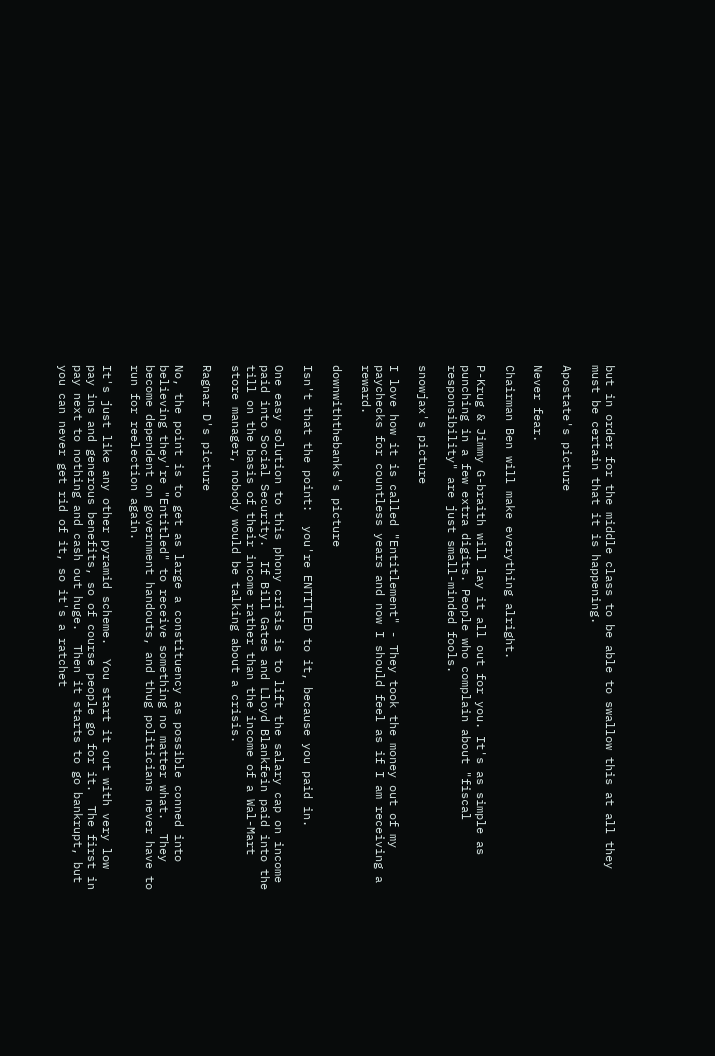but in order for the middle class to be able to swallow this at all they must be certain that it is happening.

Apostate's picture

Never fear.

Chairman Ben will make everything alright.

P-Krug & Jimmy G-braith will lay it all out for you. It's as simple as punching in a few extra digits. People who complain about "fiscal responsibility" are just small-minded fools.

snowjax's picture

I love how it is called "Entitlement" - They took the money out of my paychecks for countless years and now I should feel as if I am receiving a reward.

downwiththebanks's picture

Isn't that the point:  you're ENTITLED to it, because you paid in.

One easy solution to this phony crisis is to lift the salary cap on income paid into Social Security.  If Bill Gates and Lloyd Blankfein paid into the till on the basis of their income rather than the income of a Wal-Mart store manager, nobody would be talking about a crisis.

Ragnar D's picture

No, the point is to get as large a constituency as possible conned into believing they're "Entitled" to receive something no matter what.  They become dependent on government handouts, and thug politicians never have to run for reelection again.

It's just like any other pyramid scheme.  You start it out with very low pay ins and generous benefits, so of course people go for it.  The first in pay next to nothing and cash out huge.  Then it starts to go bankrupt, but you can never get rid of it, so it's a ratchet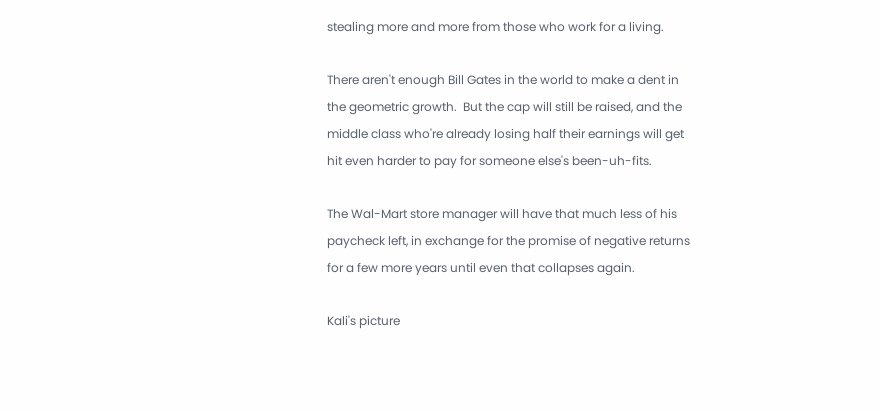stealing more and more from those who work for a living.

There aren't enough Bill Gates in the world to make a dent in the geometric growth.  But the cap will still be raised, and the middle class who're already losing half their earnings will get hit even harder to pay for someone else's been-uh-fits.

The Wal-Mart store manager will have that much less of his paycheck left, in exchange for the promise of negative returns for a few more years until even that collapses again.

Kali's picture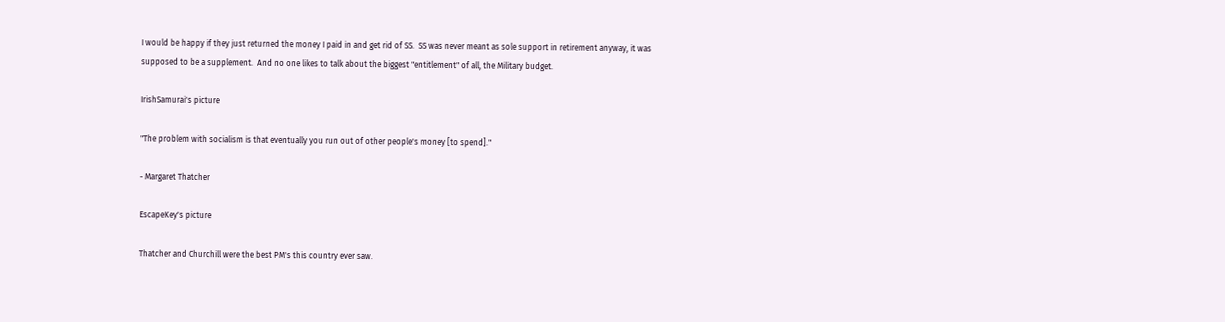I would be happy if they just returned the money I paid in and get rid of SS.  SS was never meant as sole support in retirement anyway, it was supposed to be a supplement.  And no one likes to talk about the biggest "entitlement" of all, the Military budget.

IrishSamurai's picture

"The problem with socialism is that eventually you run out of other people's money [to spend]."

- Margaret Thatcher

EscapeKey's picture

Thatcher and Churchill were the best PM's this country ever saw.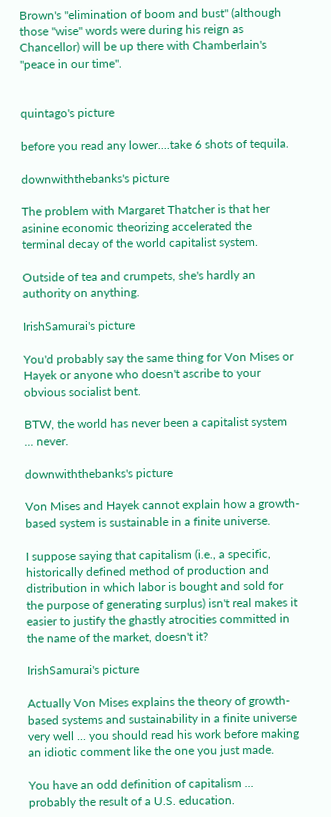Brown's "elimination of boom and bust" (although those "wise" words were during his reign as Chancellor) will be up there with Chamberlain's "peace in our time".


quintago's picture

before you read any lower....take 6 shots of tequila.

downwiththebanks's picture

The problem with Margaret Thatcher is that her asinine economic theorizing accelerated the terminal decay of the world capitalist system.

Outside of tea and crumpets, she's hardly an authority on anything.

IrishSamurai's picture

You'd probably say the same thing for Von Mises or Hayek or anyone who doesn't ascribe to your obvious socialist bent.

BTW, the world has never been a capitalist system ... never.

downwiththebanks's picture

Von Mises and Hayek cannot explain how a growth-based system is sustainable in a finite universe.

I suppose saying that capitalism (i.e., a specific, historically defined method of production and distribution in which labor is bought and sold for the purpose of generating surplus) isn't real makes it easier to justify the ghastly atrocities committed in the name of the market, doesn't it?

IrishSamurai's picture

Actually Von Mises explains the theory of growth-based systems and sustainability in a finite universe very well ... you should read his work before making an idiotic comment like the one you just made.

You have an odd definition of capitalism ... probably the result of a U.S. education.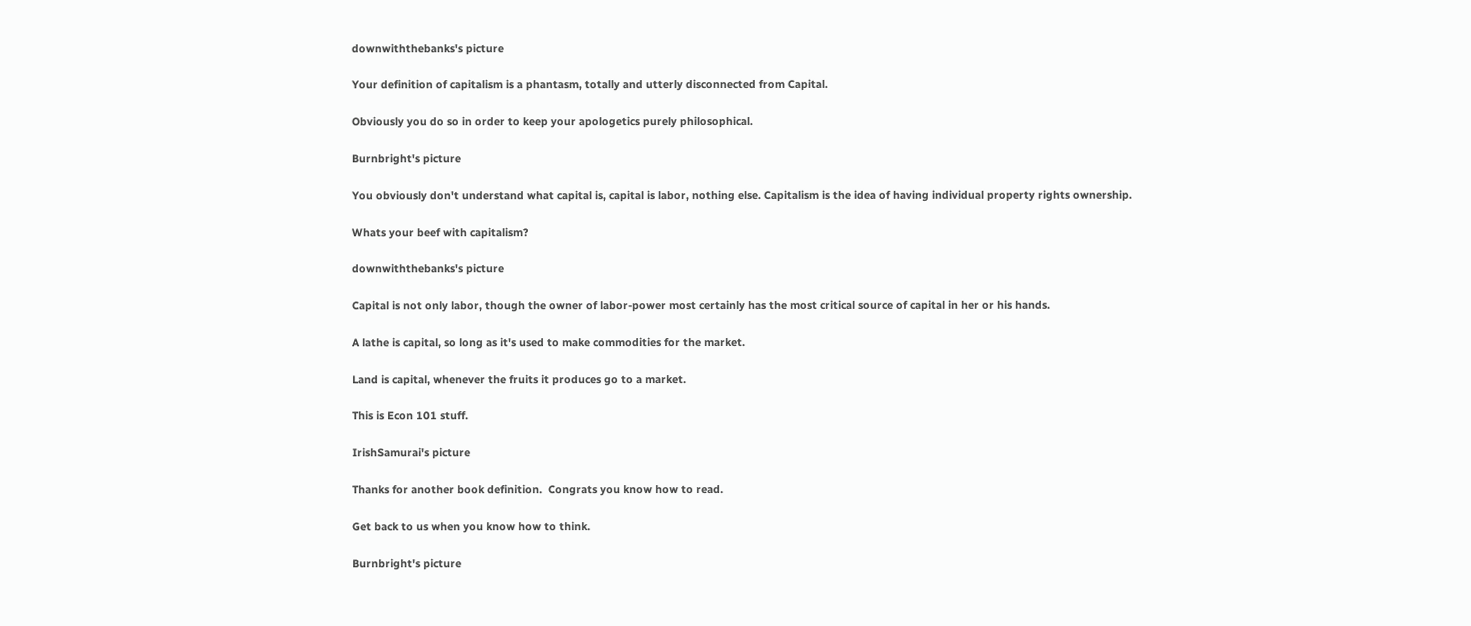downwiththebanks's picture

Your definition of capitalism is a phantasm, totally and utterly disconnected from Capital.

Obviously you do so in order to keep your apologetics purely philosophical.

Burnbright's picture

You obviously don't understand what capital is, capital is labor, nothing else. Capitalism is the idea of having individual property rights ownership.

Whats your beef with capitalism?

downwiththebanks's picture

Capital is not only labor, though the owner of labor-power most certainly has the most critical source of capital in her or his hands.

A lathe is capital, so long as it's used to make commodities for the market.

Land is capital, whenever the fruits it produces go to a market.

This is Econ 101 stuff.

IrishSamurai's picture

Thanks for another book definition.  Congrats you know how to read.

Get back to us when you know how to think.

Burnbright's picture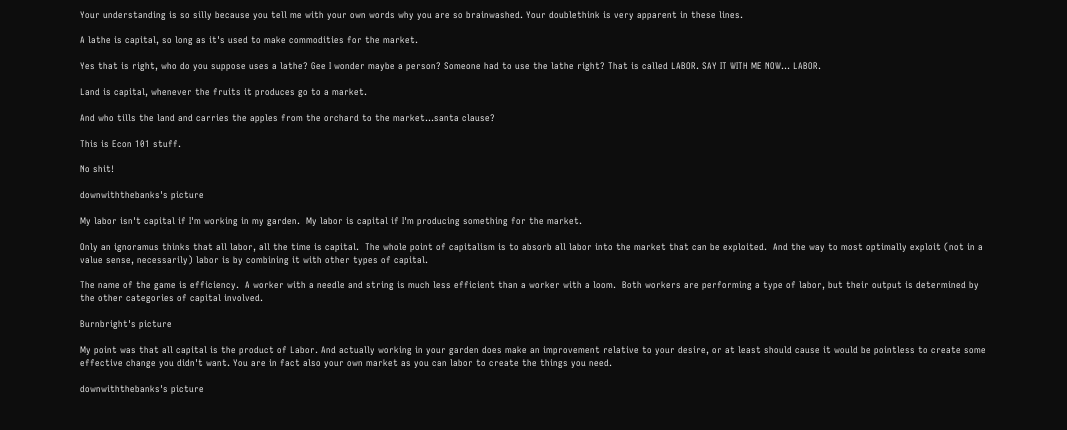Your understanding is so silly because you tell me with your own words why you are so brainwashed. Your doublethink is very apparent in these lines.

A lathe is capital, so long as it's used to make commodities for the market.

Yes that is right, who do you suppose uses a lathe? Gee I wonder maybe a person? Someone had to use the lathe right? That is called LABOR. SAY IT WITH ME NOW... LABOR.

Land is capital, whenever the fruits it produces go to a market.

And who tills the land and carries the apples from the orchard to the market...santa clause?

This is Econ 101 stuff.

No shit!

downwiththebanks's picture

My labor isn't capital if I'm working in my garden.  My labor is capital if I'm producing something for the market.

Only an ignoramus thinks that all labor, all the time is capital.  The whole point of capitalism is to absorb all labor into the market that can be exploited.  And the way to most optimally exploit (not in a value sense, necessarily) labor is by combining it with other types of capital.

The name of the game is efficiency.  A worker with a needle and string is much less efficient than a worker with a loom.  Both workers are performing a type of labor, but their output is determined by the other categories of capital involved.

Burnbright's picture

My point was that all capital is the product of Labor. And actually working in your garden does make an improvement relative to your desire, or at least should cause it would be pointless to create some effective change you didn't want. You are in fact also your own market as you can labor to create the things you need.

downwiththebanks's picture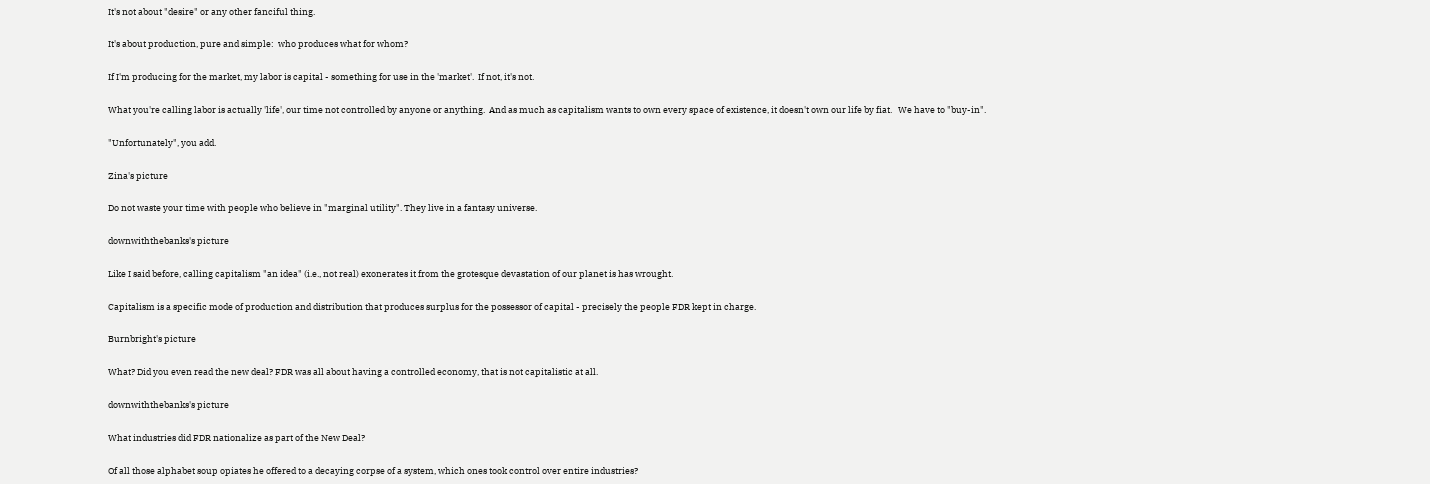It's not about "desire" or any other fanciful thing.

It's about production, pure and simple:  who produces what for whom?

If I'm producing for the market, my labor is capital - something for use in the 'market'.  If not, it's not.

What you're calling labor is actually 'life', our time not controlled by anyone or anything.  And as much as capitalism wants to own every space of existence, it doesn't own our life by fiat.   We have to "buy-in".

"Unfortunately", you add.

Zina's picture

Do not waste your time with people who believe in "marginal utility". They live in a fantasy universe.

downwiththebanks's picture

Like I said before, calling capitalism "an idea" (i.e., not real) exonerates it from the grotesque devastation of our planet is has wrought.

Capitalism is a specific mode of production and distribution that produces surplus for the possessor of capital - precisely the people FDR kept in charge.

Burnbright's picture

What? Did you even read the new deal? FDR was all about having a controlled economy, that is not capitalistic at all.

downwiththebanks's picture

What industries did FDR nationalize as part of the New Deal?

Of all those alphabet soup opiates he offered to a decaying corpse of a system, which ones took control over entire industries?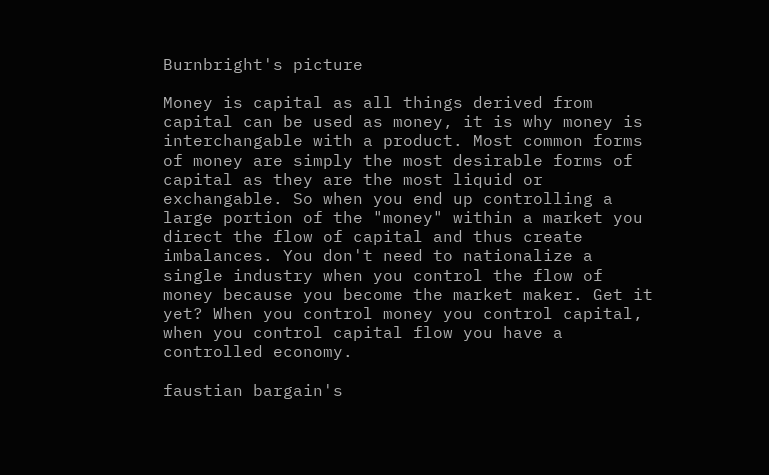Burnbright's picture

Money is capital as all things derived from capital can be used as money, it is why money is interchangable with a product. Most common forms of money are simply the most desirable forms of capital as they are the most liquid or exchangable. So when you end up controlling a large portion of the "money" within a market you direct the flow of capital and thus create imbalances. You don't need to nationalize a single industry when you control the flow of money because you become the market maker. Get it yet? When you control money you control capital, when you control capital flow you have a controlled economy.

faustian bargain's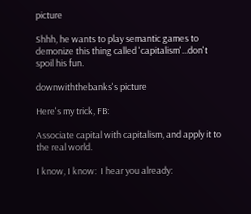picture

Shhh, he wants to play semantic games to demonize this thing called 'capitalism'...don't spoil his fun.

downwiththebanks's picture

Here's my trick, FB:

Associate capital with capitalism, and apply it to the real world.

I know, I know:  I hear you already: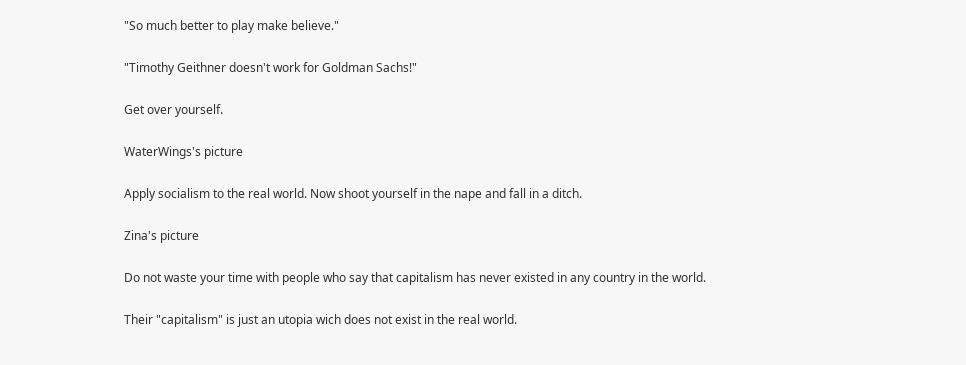"So much better to play make believe."

"Timothy Geithner doesn't work for Goldman Sachs!"

Get over yourself.

WaterWings's picture

Apply socialism to the real world. Now shoot yourself in the nape and fall in a ditch.

Zina's picture

Do not waste your time with people who say that capitalism has never existed in any country in the world.

Their "capitalism" is just an utopia wich does not exist in the real world.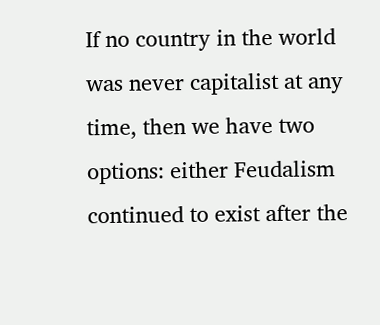If no country in the world was never capitalist at any time, then we have two options: either Feudalism continued to exist after the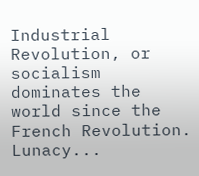Industrial Revolution, or socialism dominates the world since the French Revolution. Lunacy...